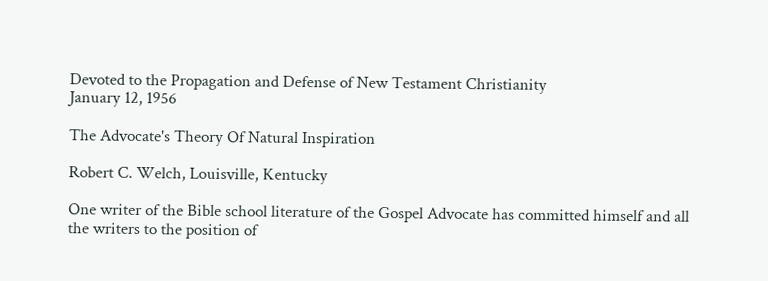Devoted to the Propagation and Defense of New Testament Christianity
January 12, 1956

The Advocate's Theory Of Natural Inspiration

Robert C. Welch, Louisville, Kentucky

One writer of the Bible school literature of the Gospel Advocate has committed himself and all the writers to the position of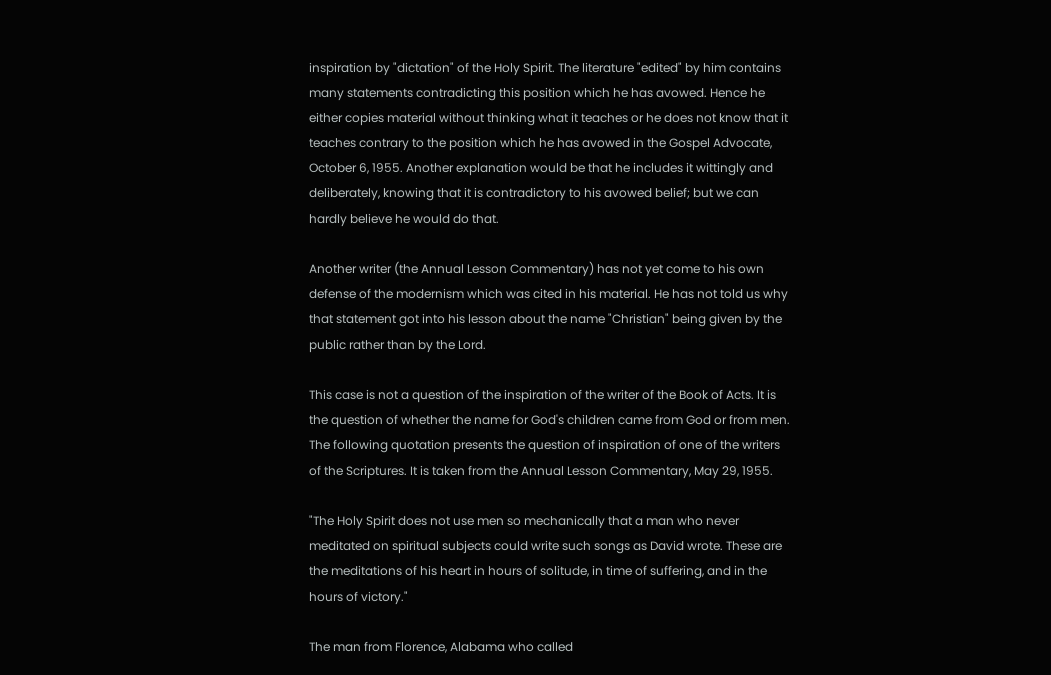inspiration by "dictation" of the Holy Spirit. The literature "edited" by him contains many statements contradicting this position which he has avowed. Hence he either copies material without thinking what it teaches or he does not know that it teaches contrary to the position which he has avowed in the Gospel Advocate, October 6, 1955. Another explanation would be that he includes it wittingly and deliberately, knowing that it is contradictory to his avowed belief; but we can hardly believe he would do that.

Another writer (the Annual Lesson Commentary) has not yet come to his own defense of the modernism which was cited in his material. He has not told us why that statement got into his lesson about the name "Christian" being given by the public rather than by the Lord.

This case is not a question of the inspiration of the writer of the Book of Acts. It is the question of whether the name for God's children came from God or from men. The following quotation presents the question of inspiration of one of the writers of the Scriptures. It is taken from the Annual Lesson Commentary, May 29, 1955.

"The Holy Spirit does not use men so mechanically that a man who never meditated on spiritual subjects could write such songs as David wrote. These are the meditations of his heart in hours of solitude, in time of suffering, and in the hours of victory."

The man from Florence, Alabama who called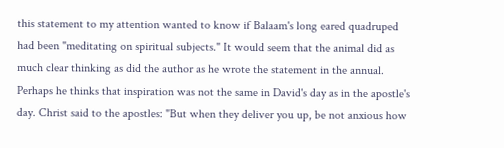this statement to my attention wanted to know if Balaam's long eared quadruped had been "meditating on spiritual subjects." It would seem that the animal did as much clear thinking as did the author as he wrote the statement in the annual. Perhaps he thinks that inspiration was not the same in David's day as in the apostle's day. Christ said to the apostles: "But when they deliver you up, be not anxious how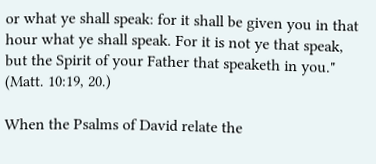or what ye shall speak: for it shall be given you in that hour what ye shall speak. For it is not ye that speak, but the Spirit of your Father that speaketh in you." (Matt. 10:19, 20.)

When the Psalms of David relate the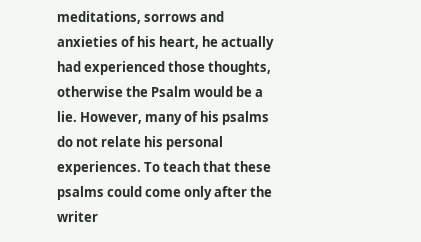meditations, sorrows and anxieties of his heart, he actually had experienced those thoughts, otherwise the Psalm would be a lie. However, many of his psalms do not relate his personal experiences. To teach that these psalms could come only after the writer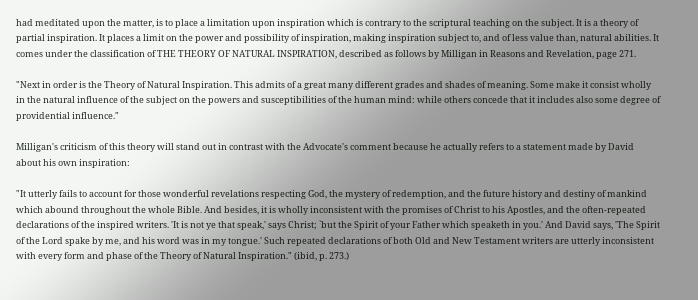had meditated upon the matter, is to place a limitation upon inspiration which is contrary to the scriptural teaching on the subject. It is a theory of partial inspiration. It places a limit on the power and possibility of inspiration, making inspiration subject to, and of less value than, natural abilities. It comes under the classification of THE THEORY OF NATURAL INSPIRATION, described as follows by Milligan in Reasons and Revelation, page 271.

"Next in order is the Theory of Natural Inspiration. This admits of a great many different grades and shades of meaning. Some make it consist wholly in the natural influence of the subject on the powers and susceptibilities of the human mind: while others concede that it includes also some degree of providential influence."

Milligan's criticism of this theory will stand out in contrast with the Advocate's comment because he actually refers to a statement made by David about his own inspiration:

"It utterly fails to account for those wonderful revelations respecting God, the mystery of redemption, and the future history and destiny of mankind which abound throughout the whole Bible. And besides, it is wholly inconsistent with the promises of Christ to his Apostles, and the often-repeated declarations of the inspired writers. 'It is not ye that speak,' says Christ; `but the Spirit of your Father which speaketh in you.' And David says, 'The Spirit of the Lord spake by me, and his word was in my tongue.' Such repeated declarations of both Old and New Testament writers are utterly inconsistent with every form and phase of the Theory of Natural Inspiration." (ibid, p. 273.)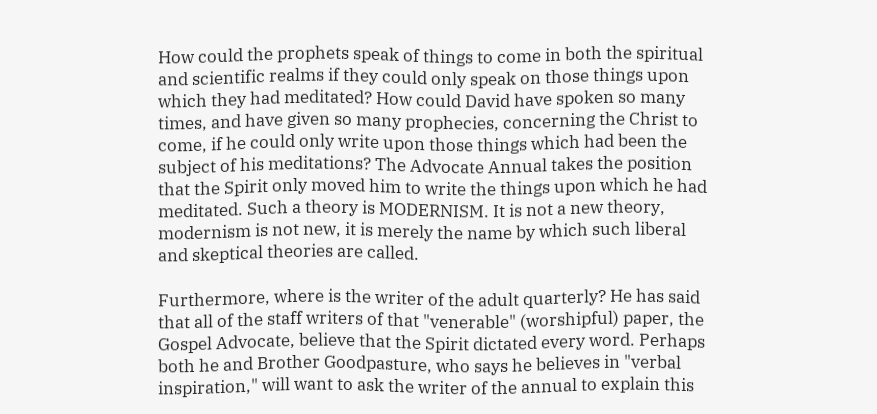How could the prophets speak of things to come in both the spiritual and scientific realms if they could only speak on those things upon which they had meditated? How could David have spoken so many times, and have given so many prophecies, concerning the Christ to come, if he could only write upon those things which had been the subject of his meditations? The Advocate Annual takes the position that the Spirit only moved him to write the things upon which he had meditated. Such a theory is MODERNISM. It is not a new theory, modernism is not new, it is merely the name by which such liberal and skeptical theories are called.

Furthermore, where is the writer of the adult quarterly? He has said that all of the staff writers of that "venerable" (worshipful) paper, the Gospel Advocate, believe that the Spirit dictated every word. Perhaps both he and Brother Goodpasture, who says he believes in "verbal inspiration," will want to ask the writer of the annual to explain this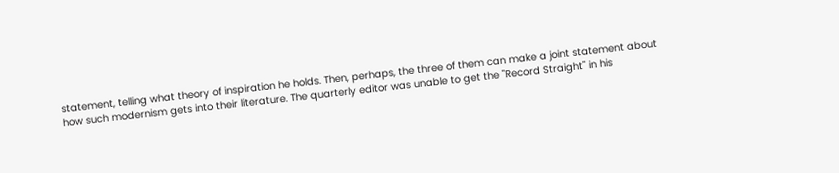statement, telling what theory of inspiration he holds. Then, perhaps, the three of them can make a joint statement about how such modernism gets into their literature. The quarterly editor was unable to get the "Record Straight" in his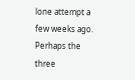lone attempt a few weeks ago. Perhaps the three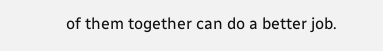of them together can do a better job.